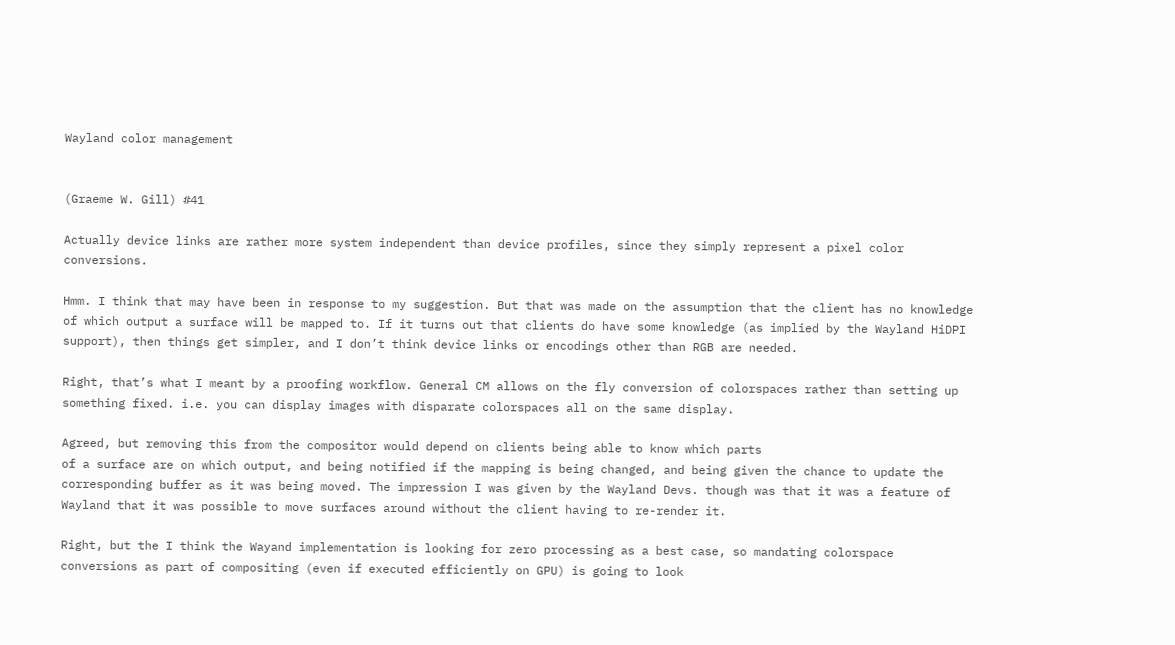Wayland color management


(Graeme W. Gill) #41

Actually device links are rather more system independent than device profiles, since they simply represent a pixel color conversions.

Hmm. I think that may have been in response to my suggestion. But that was made on the assumption that the client has no knowledge of which output a surface will be mapped to. If it turns out that clients do have some knowledge (as implied by the Wayland HiDPI support), then things get simpler, and I don’t think device links or encodings other than RGB are needed.

Right, that’s what I meant by a proofing workflow. General CM allows on the fly conversion of colorspaces rather than setting up something fixed. i.e. you can display images with disparate colorspaces all on the same display.

Agreed, but removing this from the compositor would depend on clients being able to know which parts
of a surface are on which output, and being notified if the mapping is being changed, and being given the chance to update the corresponding buffer as it was being moved. The impression I was given by the Wayland Devs. though was that it was a feature of Wayland that it was possible to move surfaces around without the client having to re-render it.

Right, but the I think the Wayand implementation is looking for zero processing as a best case, so mandating colorspace conversions as part of compositing (even if executed efficiently on GPU) is going to look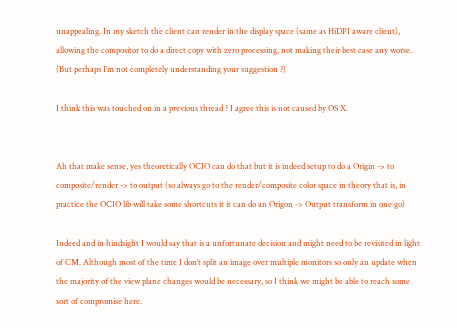unappealing. In my sketch the client can render in the display space (same as HiDPI aware client), allowing the compositor to do a direct copy with zero processing, not making their best case any worse. (But perhaps I’m not completely understanding your suggestion ?)

I think this was touched on in a previous thread ? I agree this is not caused by OS X.


Ah that make sense, yes theoretically OCIO can do that but it is indeed setup to do a Origin -> to composite/render -> to output (so always go to the render/composite color space in theory that is, in practice the OCIO lib will take some shortcuts it it can do an Origon -> Output transform in one go)

Indeed and in hindsight I would say that is a unfortunate decision and might need to be revisited in light of CM. Although most of the time I don’t split an image over multiple monitors so only an update when the majority of the view plane changes would be necessary, so I think we might be able to reach some sort of compromise here.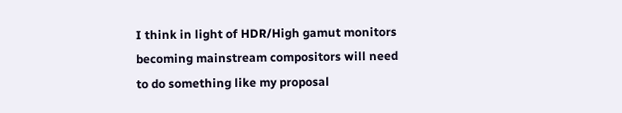I think in light of HDR/High gamut monitors becoming mainstream compositors will need to do something like my proposal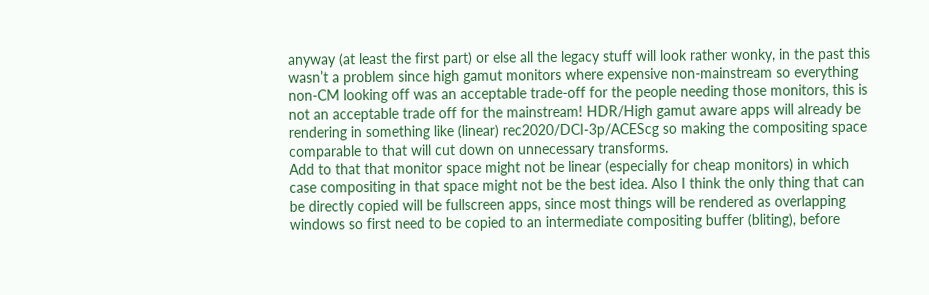anyway (at least the first part) or else all the legacy stuff will look rather wonky, in the past this wasn’t a problem since high gamut monitors where expensive non-mainstream so everything non-CM looking off was an acceptable trade-off for the people needing those monitors, this is not an acceptable trade off for the mainstream! HDR/High gamut aware apps will already be rendering in something like (linear) rec2020/DCI-3p/ACEScg so making the compositing space comparable to that will cut down on unnecessary transforms.
Add to that that monitor space might not be linear (especially for cheap monitors) in which case compositing in that space might not be the best idea. Also I think the only thing that can be directly copied will be fullscreen apps, since most things will be rendered as overlapping windows so first need to be copied to an intermediate compositing buffer (bliting), before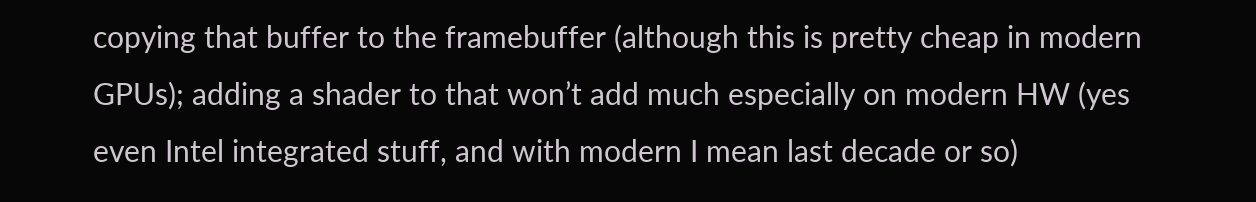copying that buffer to the framebuffer (although this is pretty cheap in modern GPUs); adding a shader to that won’t add much especially on modern HW (yes even Intel integrated stuff, and with modern I mean last decade or so)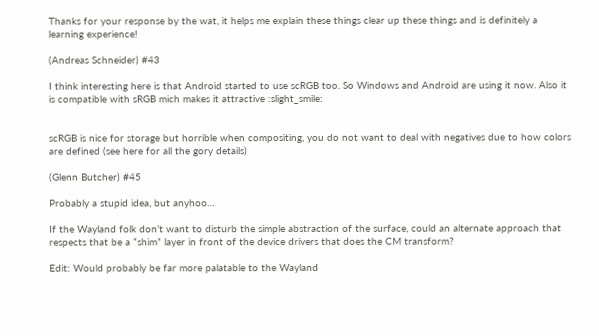Thanks for your response by the wat, it helps me explain these things clear up these things and is definitely a learning experience!

(Andreas Schneider) #43

I think interesting here is that Android started to use scRGB too. So Windows and Android are using it now. Also it is compatible with sRGB mich makes it attractive :slight_smile:


scRGB is nice for storage but horrible when compositing, you do not want to deal with negatives due to how colors are defined (see here for all the gory details)

(Glenn Butcher) #45

Probably a stupid idea, but anyhoo…

If the Wayland folk don’t want to disturb the simple abstraction of the surface, could an alternate approach that respects that be a “shim” layer in front of the device drivers that does the CM transform?

Edit: Would probably be far more palatable to the Wayland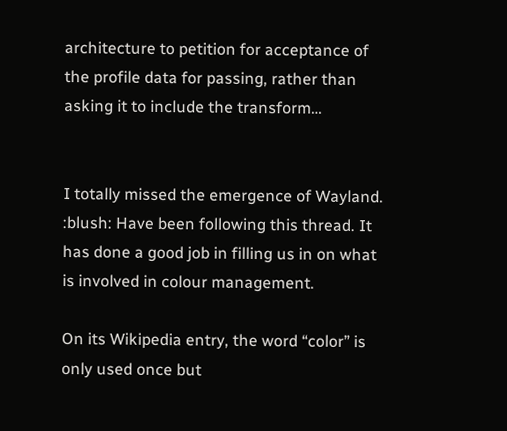architecture to petition for acceptance of the profile data for passing, rather than asking it to include the transform…


I totally missed the emergence of Wayland. :blush: Have been following this thread. It has done a good job in filling us in on what is involved in colour management.

On its Wikipedia entry, the word “color” is only used once but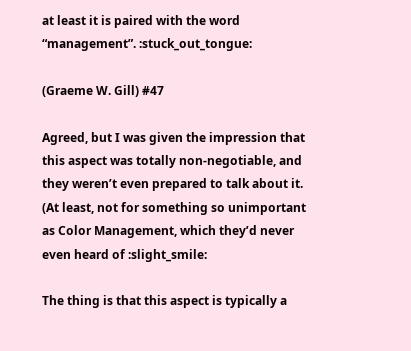at least it is paired with the word “management”. :stuck_out_tongue:

(Graeme W. Gill) #47

Agreed, but I was given the impression that this aspect was totally non-negotiable, and they weren’t even prepared to talk about it.
(At least, not for something so unimportant as Color Management, which they’d never even heard of :slight_smile:

The thing is that this aspect is typically a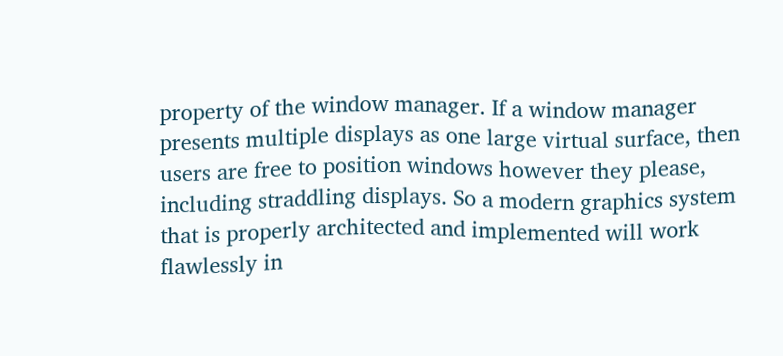property of the window manager. If a window manager presents multiple displays as one large virtual surface, then users are free to position windows however they please, including straddling displays. So a modern graphics system that is properly architected and implemented will work flawlessly in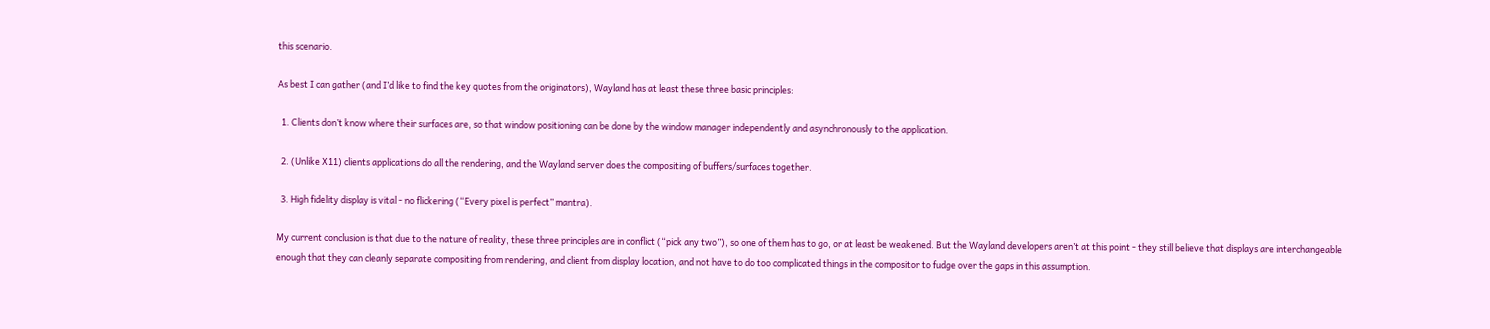this scenario.

As best I can gather (and I’d like to find the key quotes from the originators), Wayland has at least these three basic principles:

  1. Clients don’t know where their surfaces are, so that window positioning can be done by the window manager independently and asynchronously to the application.

  2. (Unlike X11) clients applications do all the rendering, and the Wayland server does the compositing of buffers/surfaces together.

  3. High fidelity display is vital - no flickering (“Every pixel is perfect” mantra).

My current conclusion is that due to the nature of reality, these three principles are in conflict (“pick any two”), so one of them has to go, or at least be weakened. But the Wayland developers aren’t at this point - they still believe that displays are interchangeable enough that they can cleanly separate compositing from rendering, and client from display location, and not have to do too complicated things in the compositor to fudge over the gaps in this assumption.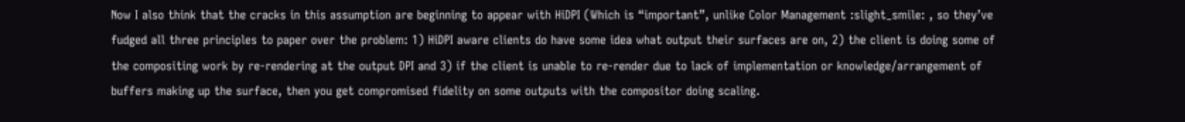Now I also think that the cracks in this assumption are beginning to appear with HiDPI (Which is “important”, unlike Color Management :slight_smile: , so they’ve fudged all three principles to paper over the problem: 1) HiDPI aware clients do have some idea what output their surfaces are on, 2) the client is doing some of the compositing work by re-rendering at the output DPI and 3) if the client is unable to re-render due to lack of implementation or knowledge/arrangement of buffers making up the surface, then you get compromised fidelity on some outputs with the compositor doing scaling.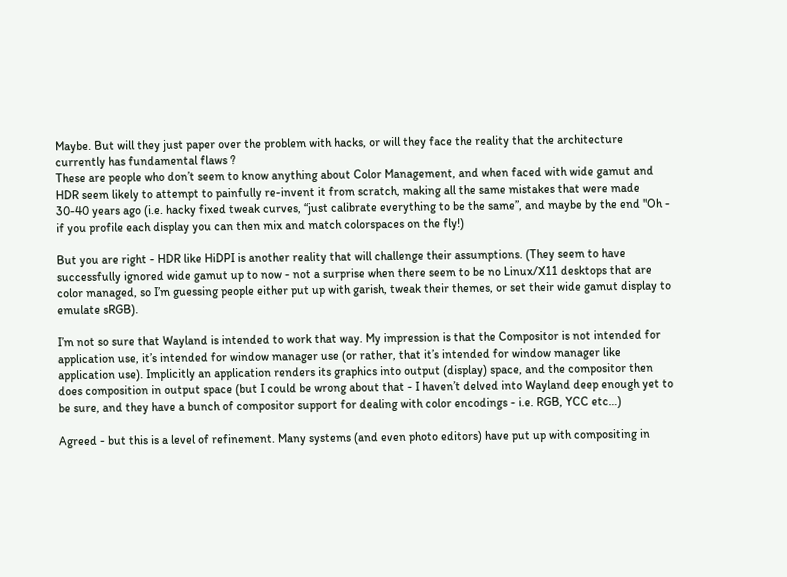Maybe. But will they just paper over the problem with hacks, or will they face the reality that the architecture currently has fundamental flaws ?
These are people who don’t seem to know anything about Color Management, and when faced with wide gamut and HDR seem likely to attempt to painfully re-invent it from scratch, making all the same mistakes that were made 30-40 years ago (i.e. hacky fixed tweak curves, “just calibrate everything to be the same”, and maybe by the end "Oh - if you profile each display you can then mix and match colorspaces on the fly!)

But you are right - HDR like HiDPI is another reality that will challenge their assumptions. (They seem to have successfully ignored wide gamut up to now - not a surprise when there seem to be no Linux/X11 desktops that are color managed, so I’m guessing people either put up with garish, tweak their themes, or set their wide gamut display to emulate sRGB).

I’m not so sure that Wayland is intended to work that way. My impression is that the Compositor is not intended for application use, it’s intended for window manager use (or rather, that it’s intended for window manager like application use). Implicitly an application renders its graphics into output (display) space, and the compositor then does composition in output space (but I could be wrong about that - I haven’t delved into Wayland deep enough yet to be sure, and they have a bunch of compositor support for dealing with color encodings - i.e. RGB, YCC etc…)

Agreed - but this is a level of refinement. Many systems (and even photo editors) have put up with compositing in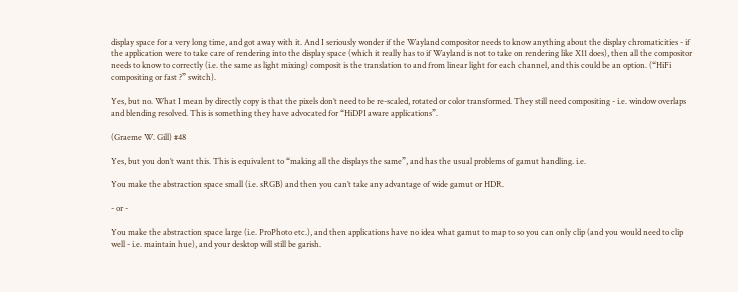display space for a very long time, and got away with it. And I seriously wonder if the Wayland compositor needs to know anything about the display chromaticities - if the application were to take care of rendering into the display space (which it really has to if Wayland is not to take on rendering like X11 does), then all the compositor needs to know to correctly (i.e. the same as light mixing) composit is the translation to and from linear light for each channel, and this could be an option. (“HiFi compositing or fast ?” switch).

Yes, but no. What I mean by directly copy is that the pixels don’t need to be re-scaled, rotated or color transformed. They still need compositing - i.e. window overlaps and blending resolved. This is something they have advocated for “HiDPI aware applications”.

(Graeme W. Gill) #48

Yes, but you don’t want this. This is equivalent to “making all the displays the same”, and has the usual problems of gamut handling. i.e.

You make the abstraction space small (i.e. sRGB) and then you can’t take any advantage of wide gamut or HDR.

- or -

You make the abstraction space large (i.e. ProPhoto etc.), and then applications have no idea what gamut to map to so you can only clip (and you would need to clip well - i.e. maintain hue), and your desktop will still be garish.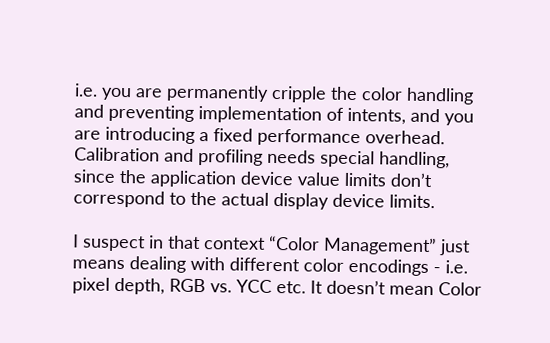i.e. you are permanently cripple the color handling and preventing implementation of intents, and you are introducing a fixed performance overhead. Calibration and profiling needs special handling, since the application device value limits don’t correspond to the actual display device limits.

I suspect in that context “Color Management” just means dealing with different color encodings - i.e. pixel depth, RGB vs. YCC etc. It doesn’t mean Color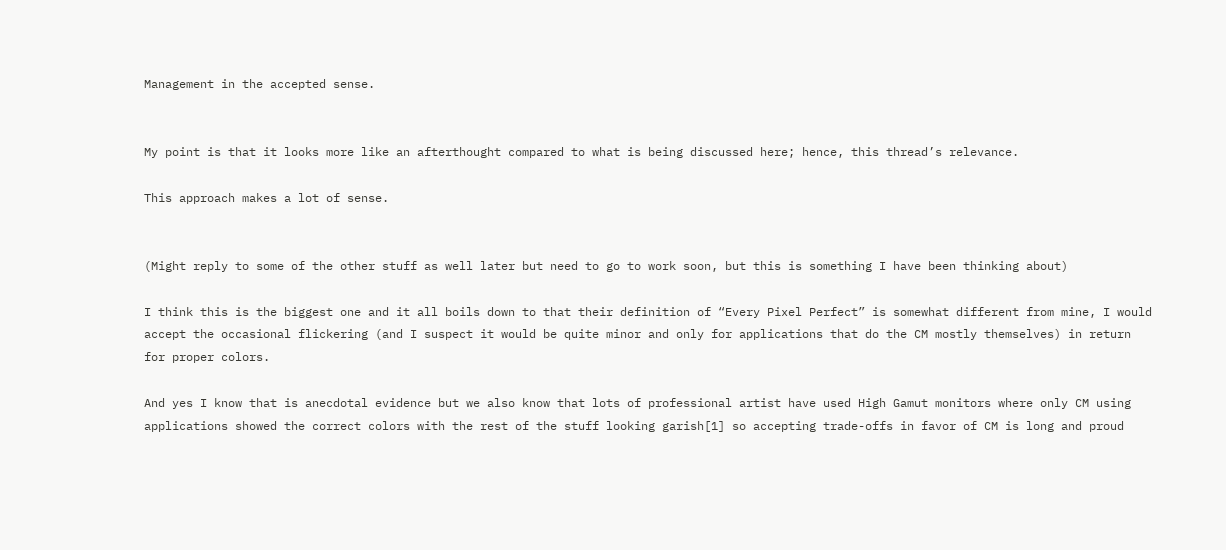Management in the accepted sense.


My point is that it looks more like an afterthought compared to what is being discussed here; hence, this thread’s relevance.

This approach makes a lot of sense.


(Might reply to some of the other stuff as well later but need to go to work soon, but this is something I have been thinking about)

I think this is the biggest one and it all boils down to that their definition of “Every Pixel Perfect” is somewhat different from mine, I would accept the occasional flickering (and I suspect it would be quite minor and only for applications that do the CM mostly themselves) in return for proper colors.

And yes I know that is anecdotal evidence but we also know that lots of professional artist have used High Gamut monitors where only CM using applications showed the correct colors with the rest of the stuff looking garish[1] so accepting trade-offs in favor of CM is long and proud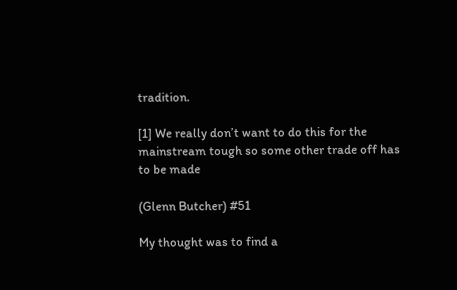tradition.

[1] We really don’t want to do this for the mainstream tough so some other trade off has to be made

(Glenn Butcher) #51

My thought was to find a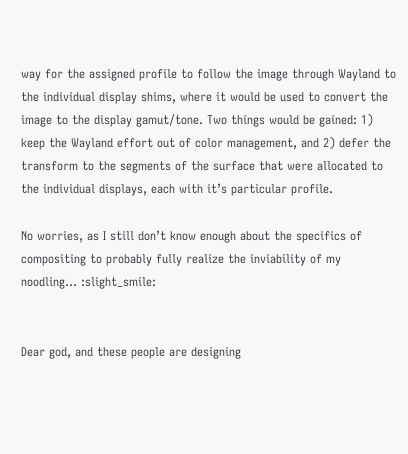way for the assigned profile to follow the image through Wayland to the individual display shims, where it would be used to convert the image to the display gamut/tone. Two things would be gained: 1) keep the Wayland effort out of color management, and 2) defer the transform to the segments of the surface that were allocated to the individual displays, each with it’s particular profile.

No worries, as I still don’t know enough about the specifics of compositing to probably fully realize the inviability of my noodling… :slight_smile:


Dear god, and these people are designing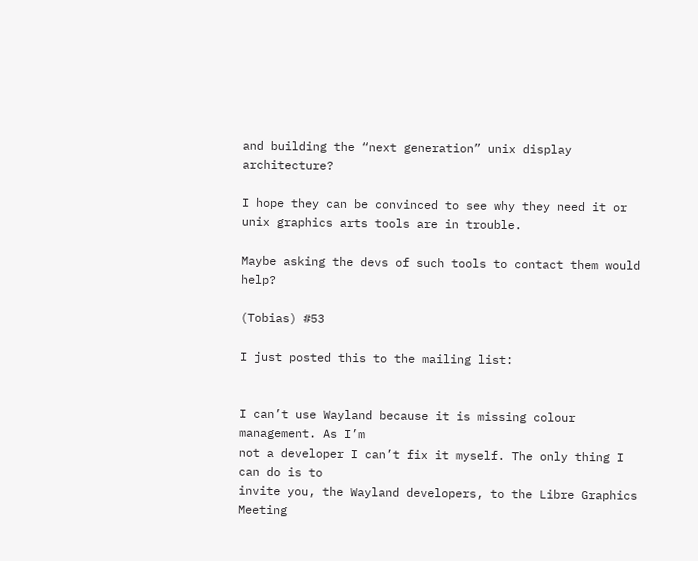and building the “next generation” unix display architecture?

I hope they can be convinced to see why they need it or unix graphics arts tools are in trouble.

Maybe asking the devs of such tools to contact them would help?

(Tobias) #53

I just posted this to the mailing list:


I can’t use Wayland because it is missing colour management. As I’m
not a developer I can’t fix it myself. The only thing I can do is to
invite you, the Wayland developers, to the Libre Graphics Meeting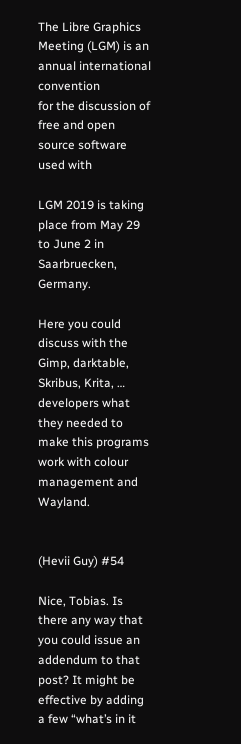The Libre Graphics Meeting (LGM) is an annual international convention
for the discussion of free and open source software used with

LGM 2019 is taking place from May 29 to June 2 in Saarbruecken, Germany.

Here you could discuss with the Gimp, darktable, Skribus, Krita, …
developers what they needed to make this programs work with colour
management and Wayland.


(Hevii Guy) #54

Nice, Tobias. Is there any way that you could issue an addendum to that post? It might be effective by adding a few “what’s in it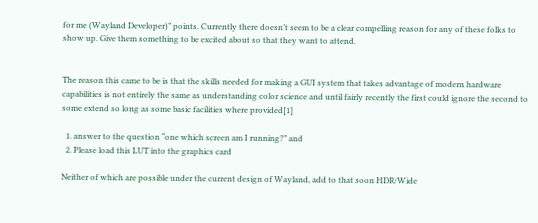for me (Wayland Developer)” points. Currently there doesn’t seem to be a clear compelling reason for any of these folks to show up. Give them something to be excited about so that they want to attend.


The reason this came to be is that the skills needed for making a GUI system that takes advantage of modern hardware capabilities is not entirely the same as understanding color science and until fairly recently the first could ignore the second to some extend so long as some basic facilities where provided[1]

  1. answer to the question “one which screen am I running?” and
  2. Please load this LUT into the graphics card

Neither of which are possible under the current design of Wayland, add to that soon HDR/Wide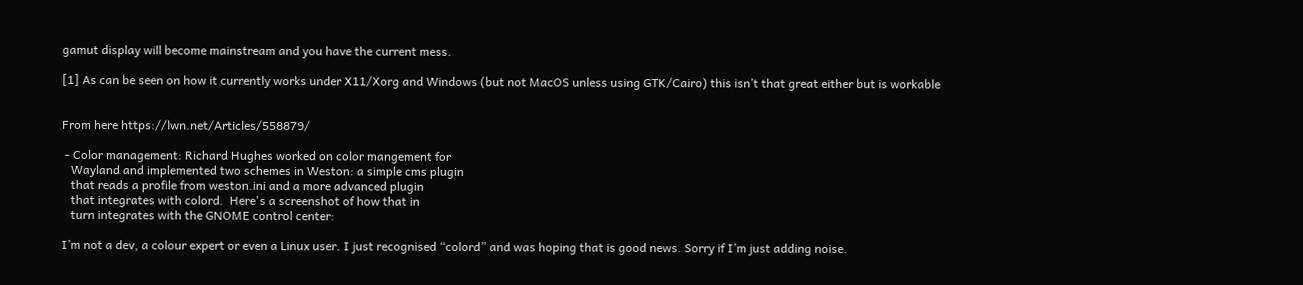gamut display will become mainstream and you have the current mess.

[1] As can be seen on how it currently works under X11/Xorg and Windows (but not MacOS unless using GTK/Cairo) this isn’t that great either but is workable


From here https://lwn.net/Articles/558879/

 - Color management: Richard Hughes worked on color mangement for
   Wayland and implemented two schemes in Weston: a simple cms plugin
   that reads a profile from weston.ini and a more advanced plugin
   that integrates with colord.  Here's a screenshot of how that in
   turn integrates with the GNOME control center:

I’m not a dev, a colour expert or even a Linux user. I just recognised “colord” and was hoping that is good news. Sorry if I’m just adding noise.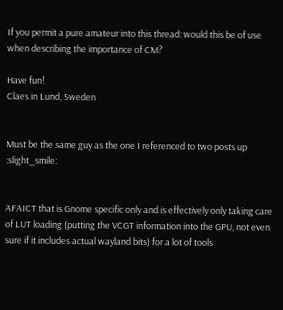If you permit a pure amateur into this thread: would this be of use when describing the importance of CM?

Have fun!
Claes in Lund, Sweden


Must be the same guy as the one I referenced to two posts up :slight_smile:


AFAICT that is Gnome specific only and is effectively only taking care of LUT loading (putting the VCGT information into the GPU, not even sure if it includes actual wayland bits) for a lot of tools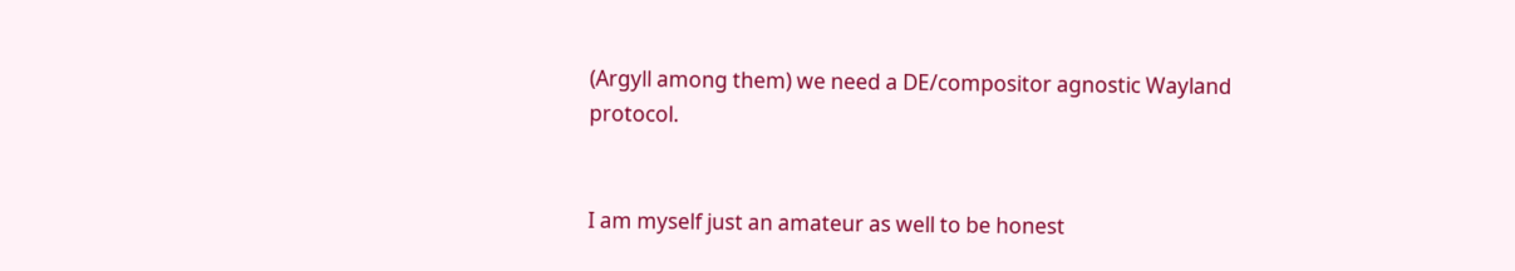(Argyll among them) we need a DE/compositor agnostic Wayland protocol.


I am myself just an amateur as well to be honest